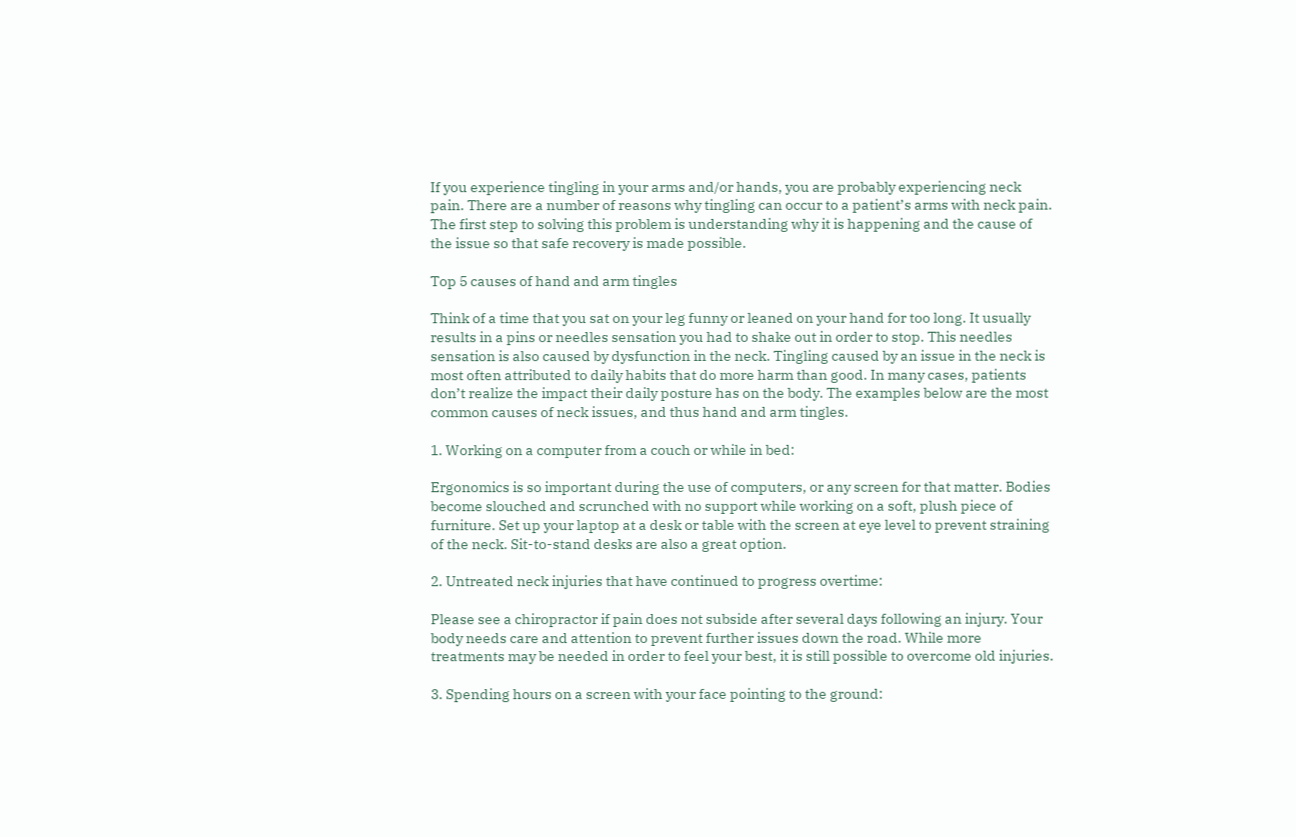If you experience tingling in your arms and/or hands, you are probably experiencing neck pain. There are a number of reasons why tingling can occur to a patient’s arms with neck pain. The first step to solving this problem is understanding why it is happening and the cause of the issue so that safe recovery is made possible.

Top 5 causes of hand and arm tingles

Think of a time that you sat on your leg funny or leaned on your hand for too long. It usually results in a pins or needles sensation you had to shake out in order to stop. This needles sensation is also caused by dysfunction in the neck. Tingling caused by an issue in the neck is most often attributed to daily habits that do more harm than good. In many cases, patients don’t realize the impact their daily posture has on the body. The examples below are the most common causes of neck issues, and thus hand and arm tingles.

1. Working on a computer from a couch or while in bed:

Ergonomics is so important during the use of computers, or any screen for that matter. Bodies become slouched and scrunched with no support while working on a soft, plush piece of furniture. Set up your laptop at a desk or table with the screen at eye level to prevent straining of the neck. Sit-to-stand desks are also a great option.

2. Untreated neck injuries that have continued to progress overtime:

Please see a chiropractor if pain does not subside after several days following an injury. Your body needs care and attention to prevent further issues down the road. While more treatments may be needed in order to feel your best, it is still possible to overcome old injuries.

3. Spending hours on a screen with your face pointing to the ground: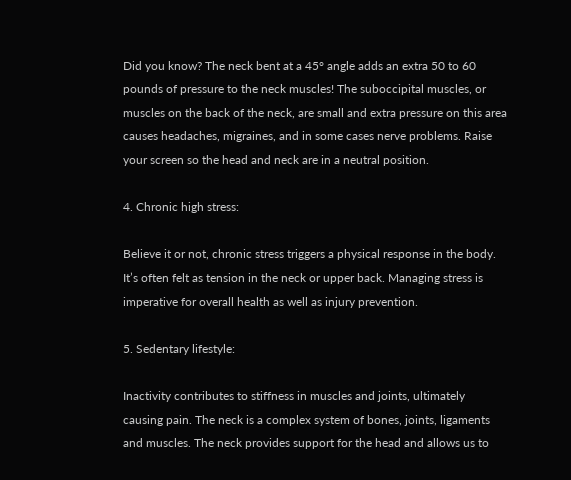Did you know? The neck bent at a 45° angle adds an extra 50 to 60 pounds of pressure to the neck muscles! The suboccipital muscles, or muscles on the back of the neck, are small and extra pressure on this area causes headaches, migraines, and in some cases nerve problems. Raise your screen so the head and neck are in a neutral position.

4. Chronic high stress:

Believe it or not, chronic stress triggers a physical response in the body. It’s often felt as tension in the neck or upper back. Managing stress is imperative for overall health as well as injury prevention.

5. Sedentary lifestyle:

Inactivity contributes to stiffness in muscles and joints, ultimately causing pain. The neck is a complex system of bones, joints, ligaments and muscles. The neck provides support for the head and allows us to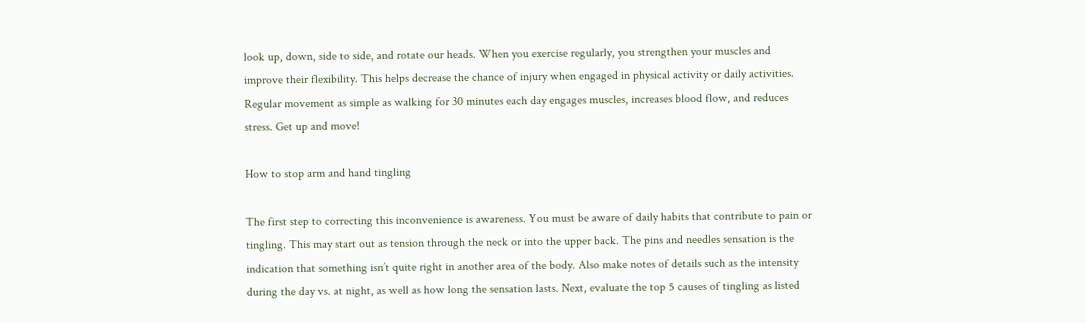look up, down, side to side, and rotate our heads. When you exercise regularly, you strengthen your muscles and improve their flexibility. This helps decrease the chance of injury when engaged in physical activity or daily activities. Regular movement as simple as walking for 30 minutes each day engages muscles, increases blood flow, and reduces stress. Get up and move!

How to stop arm and hand tingling

The first step to correcting this inconvenience is awareness. You must be aware of daily habits that contribute to pain or tingling. This may start out as tension through the neck or into the upper back. The pins and needles sensation is the indication that something isn’t quite right in another area of the body. Also make notes of details such as the intensity during the day vs. at night, as well as how long the sensation lasts. Next, evaluate the top 5 causes of tingling as listed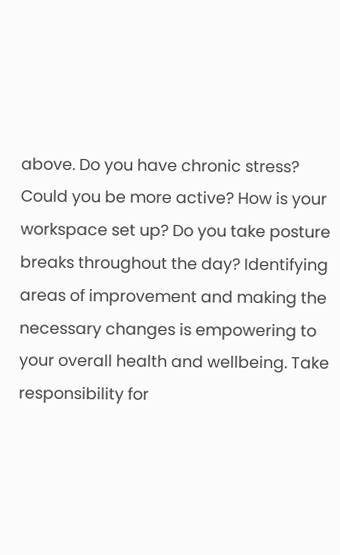above. Do you have chronic stress? Could you be more active? How is your workspace set up? Do you take posture breaks throughout the day? Identifying areas of improvement and making the necessary changes is empowering to your overall health and wellbeing. Take responsibility for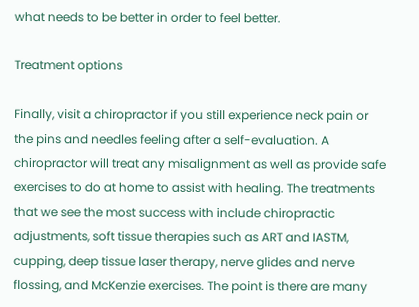what needs to be better in order to feel better.

Treatment options

Finally, visit a chiropractor if you still experience neck pain or the pins and needles feeling after a self-evaluation. A chiropractor will treat any misalignment as well as provide safe exercises to do at home to assist with healing. The treatments that we see the most success with include chiropractic adjustments, soft tissue therapies such as ART and IASTM, cupping, deep tissue laser therapy, nerve glides and nerve flossing, and McKenzie exercises. The point is there are many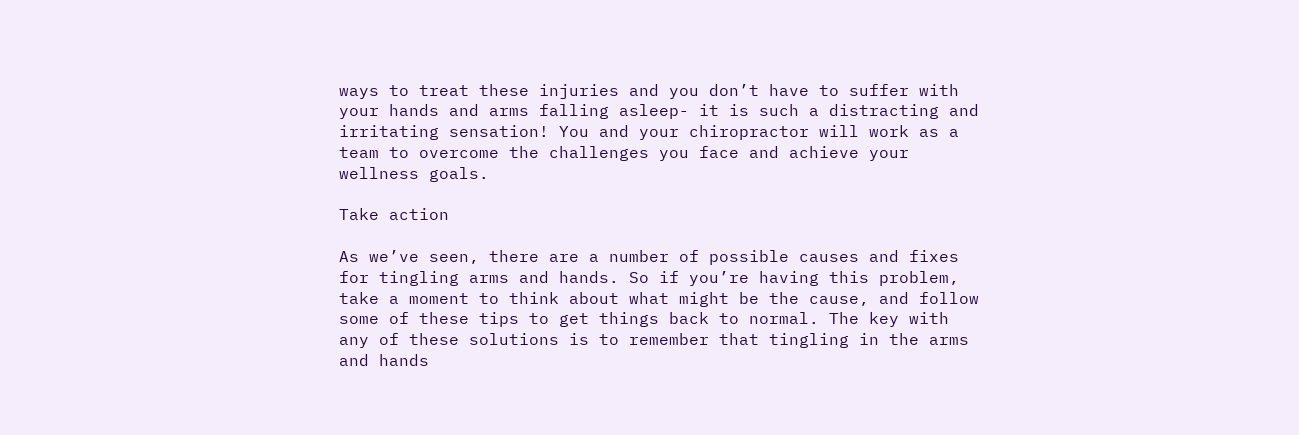ways to treat these injuries and you don’t have to suffer with your hands and arms falling asleep- it is such a distracting and irritating sensation! You and your chiropractor will work as a team to overcome the challenges you face and achieve your wellness goals.

Take action

As we’ve seen, there are a number of possible causes and fixes for tingling arms and hands. So if you’re having this problem, take a moment to think about what might be the cause, and follow some of these tips to get things back to normal. The key with any of these solutions is to remember that tingling in the arms and hands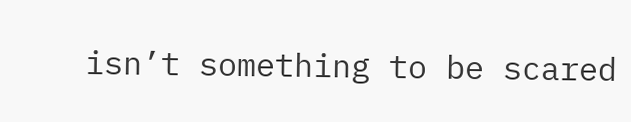isn’t something to be scared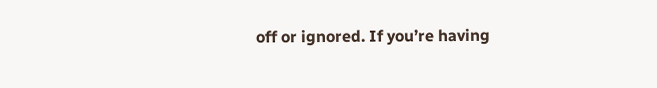off or ignored. If you’re having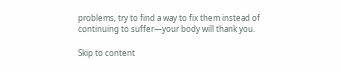problems, try to find a way to fix them instead of continuing to suffer—your body will thank you.

Skip to content